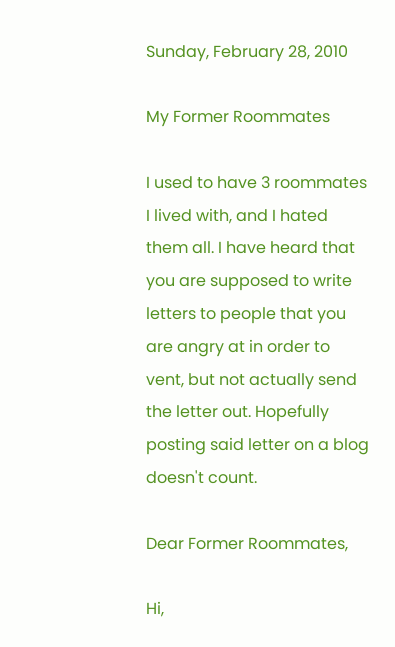Sunday, February 28, 2010

My Former Roommates

I used to have 3 roommates I lived with, and I hated them all. I have heard that you are supposed to write letters to people that you are angry at in order to vent, but not actually send the letter out. Hopefully posting said letter on a blog doesn't count.

Dear Former Roommates,

Hi,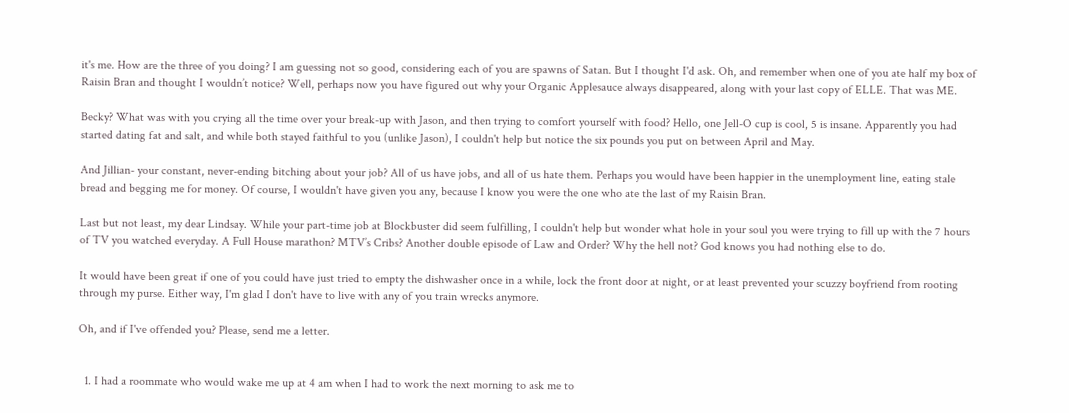it's me. How are the three of you doing? I am guessing not so good, considering each of you are spawns of Satan. But I thought I'd ask. Oh, and remember when one of you ate half my box of Raisin Bran and thought I wouldn’t notice? Well, perhaps now you have figured out why your Organic Applesauce always disappeared, along with your last copy of ELLE. That was ME.

Becky? What was with you crying all the time over your break-up with Jason, and then trying to comfort yourself with food? Hello, one Jell-O cup is cool, 5 is insane. Apparently you had started dating fat and salt, and while both stayed faithful to you (unlike Jason), I couldn't help but notice the six pounds you put on between April and May.

And Jillian- your constant, never-ending bitching about your job? All of us have jobs, and all of us hate them. Perhaps you would have been happier in the unemployment line, eating stale bread and begging me for money. Of course, I wouldn't have given you any, because I know you were the one who ate the last of my Raisin Bran.

Last but not least, my dear Lindsay. While your part-time job at Blockbuster did seem fulfilling, I couldn't help but wonder what hole in your soul you were trying to fill up with the 7 hours of TV you watched everyday. A Full House marathon? MTV’s Cribs? Another double episode of Law and Order? Why the hell not? God knows you had nothing else to do.

It would have been great if one of you could have just tried to empty the dishwasher once in a while, lock the front door at night, or at least prevented your scuzzy boyfriend from rooting through my purse. Either way, I'm glad I don't have to live with any of you train wrecks anymore.

Oh, and if I've offended you? Please, send me a letter.


  1. I had a roommate who would wake me up at 4 am when I had to work the next morning to ask me to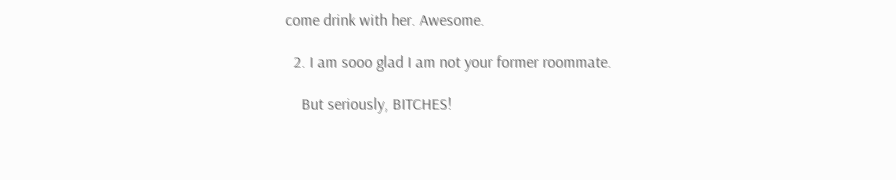come drink with her. Awesome.

  2. I am sooo glad I am not your former roommate.

    But seriously, BITCHES!